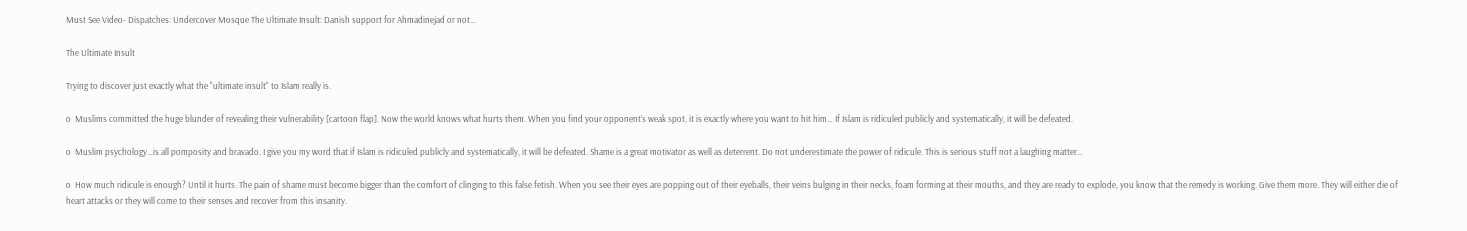Must See Video- Dispatches: Undercover Mosque The Ultimate Insult: Danish support for Ahmadinejad or not...

The Ultimate Insult

Trying to discover just exactly what the "ultimate insult" to Islam really is.

o  Muslims committed the huge blunder of revealing their vulnerability [cartoon flap]. Now the world knows what hurts them. When you find your opponent’s weak spot, it is exactly where you want to hit him… If Islam is ridiculed publicly and systematically, it will be defeated.

o  Muslim psychology…is all pomposity and bravado. I give you my word that if Islam is ridiculed publicly and systematically, it will be defeated. Shame is a great motivator as well as deterrent. Do not underestimate the power of ridicule. This is serious stuff not a laughing matter…

o  How much ridicule is enough? Until it hurts. The pain of shame must become bigger than the comfort of clinging to this false fetish. When you see their eyes are popping out of their eyeballs, their veins bulging in their necks, foam forming at their mouths, and they are ready to explode, you know that the remedy is working. Give them more. They will either die of heart attacks or they will come to their senses and recover from this insanity.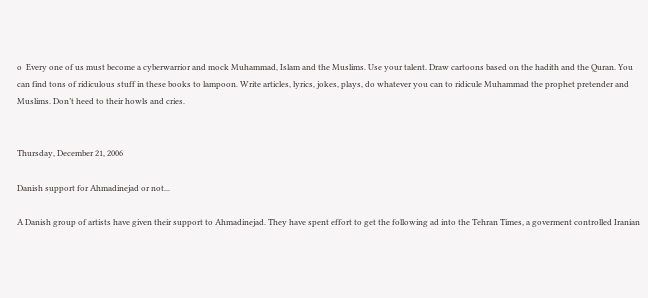o  Every one of us must become a cyberwarrior and mock Muhammad, Islam and the Muslims. Use your talent. Draw cartoons based on the hadith and the Quran. You can find tons of ridiculous stuff in these books to lampoon. Write articles, lyrics, jokes, plays, do whatever you can to ridicule Muhammad the prophet pretender and Muslims. Don’t heed to their howls and cries.


Thursday, December 21, 2006

Danish support for Ahmadinejad or not...

A Danish group of artists have given their support to Ahmadinejad. They have spent effort to get the following ad into the Tehran Times, a goverment controlled Iranian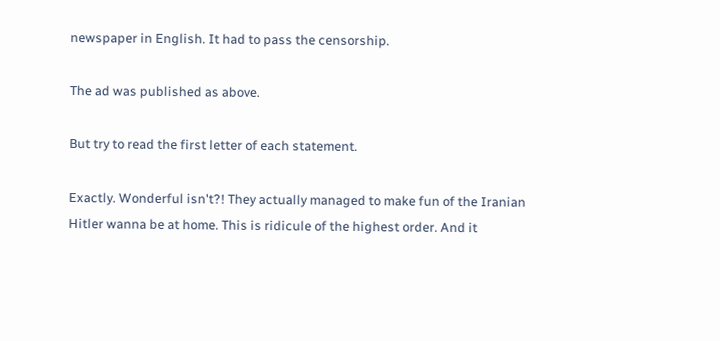newspaper in English. It had to pass the censorship.

The ad was published as above.

But try to read the first letter of each statement.

Exactly. Wonderful isn't?! They actually managed to make fun of the Iranian Hitler wanna be at home. This is ridicule of the highest order. And it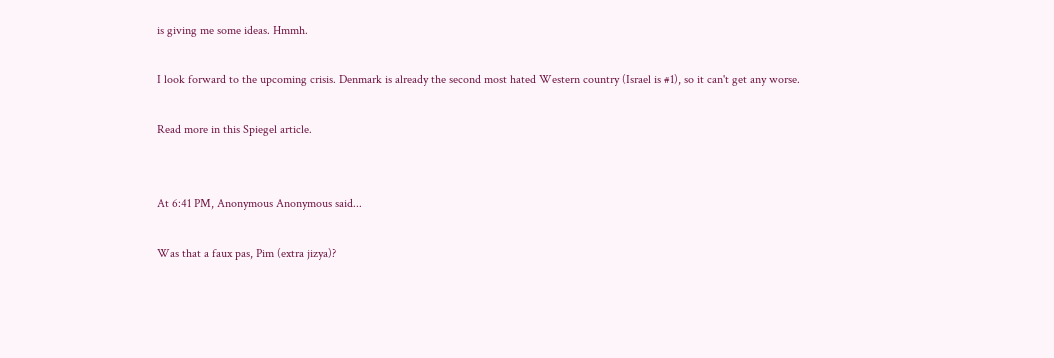is giving me some ideas. Hmmh.

I look forward to the upcoming crisis. Denmark is already the second most hated Western country (Israel is #1), so it can't get any worse.

Read more in this Spiegel article.


At 6:41 PM, Anonymous Anonymous said...

Was that a faux pas, Pim (extra jizya)?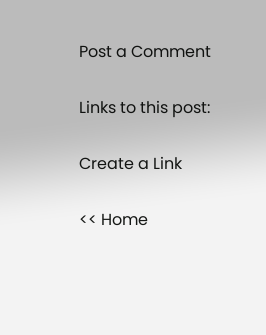Post a Comment

Links to this post:

Create a Link

<< Home